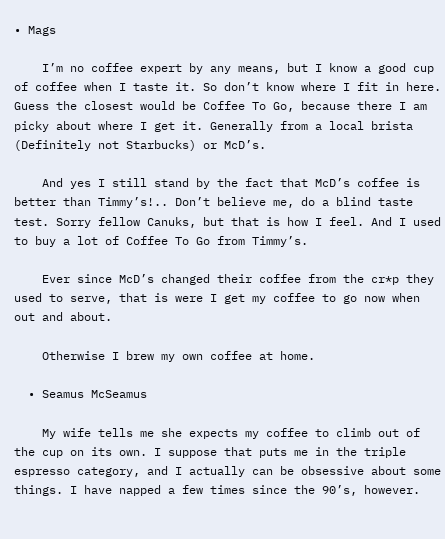• Mags

    I’m no coffee expert by any means, but I know a good cup of coffee when I taste it. So don’t know where I fit in here. Guess the closest would be Coffee To Go, because there I am picky about where I get it. Generally from a local brista (Definitely not Starbucks) or McD’s.

    And yes I still stand by the fact that McD’s coffee is better than Timmy’s!.. Don’t believe me, do a blind taste test. Sorry fellow Canuks, but that is how I feel. And I used to buy a lot of Coffee To Go from Timmy’s.

    Ever since McD’s changed their coffee from the cr*p they used to serve, that is were I get my coffee to go now when out and about.

    Otherwise I brew my own coffee at home.

  • Seamus McSeamus

    My wife tells me she expects my coffee to climb out of the cup on its own. I suppose that puts me in the triple espresso category, and I actually can be obsessive about some things. I have napped a few times since the 90’s, however.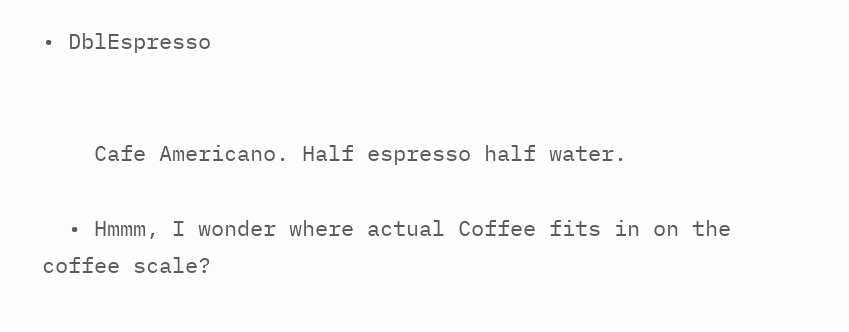• DblEspresso


    Cafe Americano. Half espresso half water.

  • Hmmm, I wonder where actual Coffee fits in on the coffee scale?